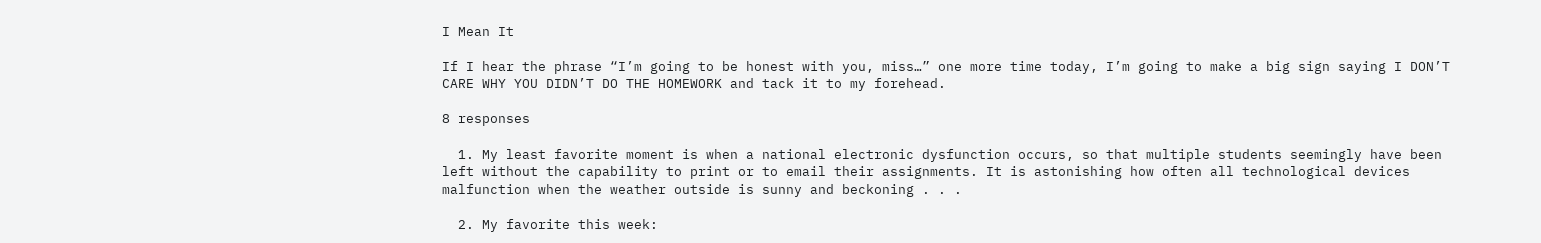I Mean It

If I hear the phrase “I’m going to be honest with you, miss…” one more time today, I’m going to make a big sign saying I DON’T CARE WHY YOU DIDN’T DO THE HOMEWORK and tack it to my forehead.

8 responses

  1. My least favorite moment is when a national electronic dysfunction occurs, so that multiple students seemingly have been left without the capability to print or to email their assignments. It is astonishing how often all technological devices malfunction when the weather outside is sunny and beckoning . . .

  2. My favorite this week: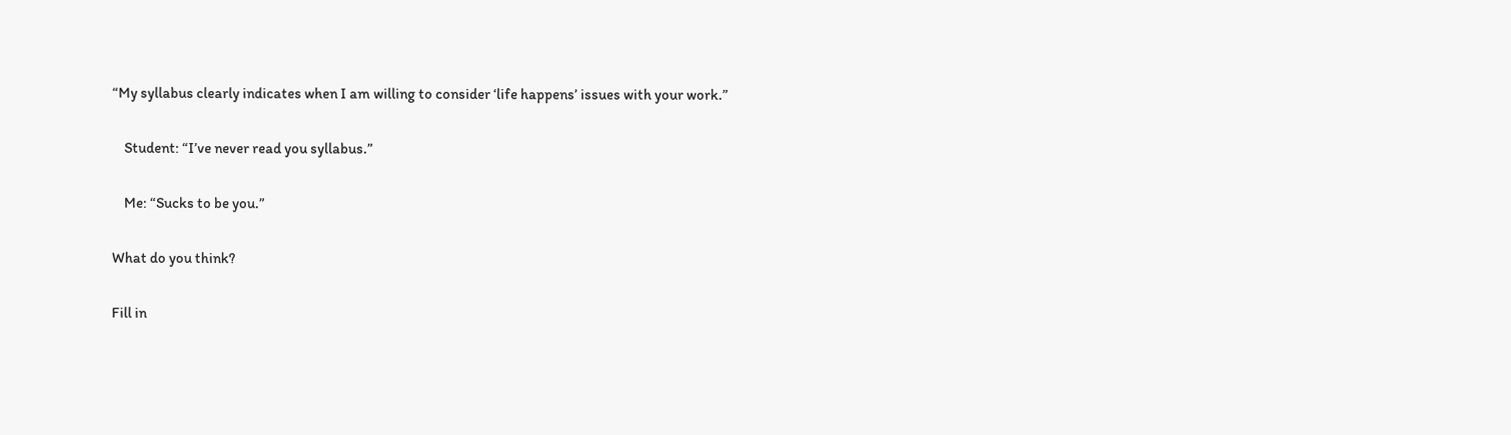“My syllabus clearly indicates when I am willing to consider ‘life happens’ issues with your work.”

    Student: “I’ve never read you syllabus.”

    Me: “Sucks to be you.”

What do you think?

Fill in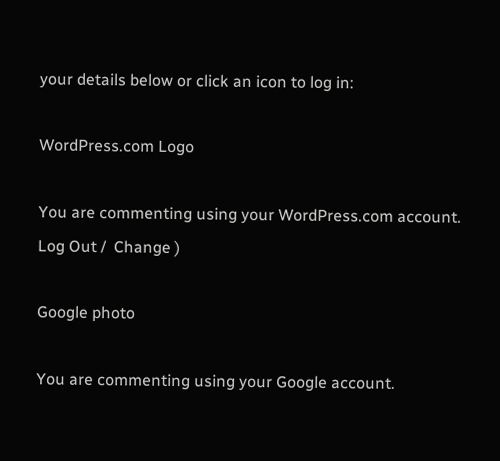your details below or click an icon to log in:

WordPress.com Logo

You are commenting using your WordPress.com account. Log Out /  Change )

Google photo

You are commenting using your Google account.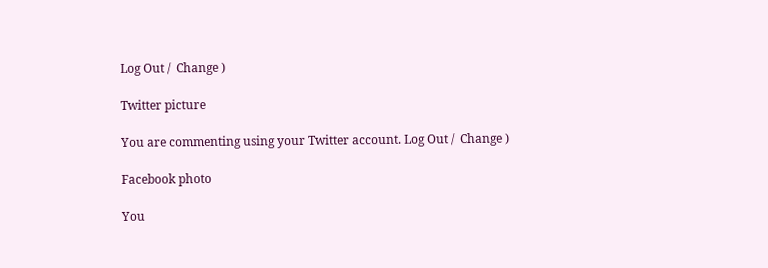Log Out /  Change )

Twitter picture

You are commenting using your Twitter account. Log Out /  Change )

Facebook photo

You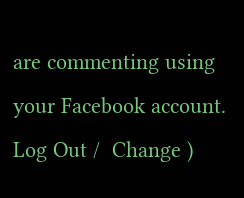are commenting using your Facebook account. Log Out /  Change )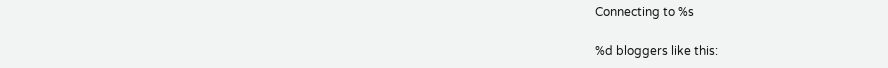Connecting to %s

%d bloggers like this: